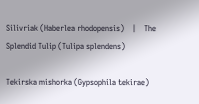Silivriak (Haberlea rhodopensis)    |    The Splendid Tulip (Tulipa splendens)

Tekirska mishorka (Gypsophila tekirae)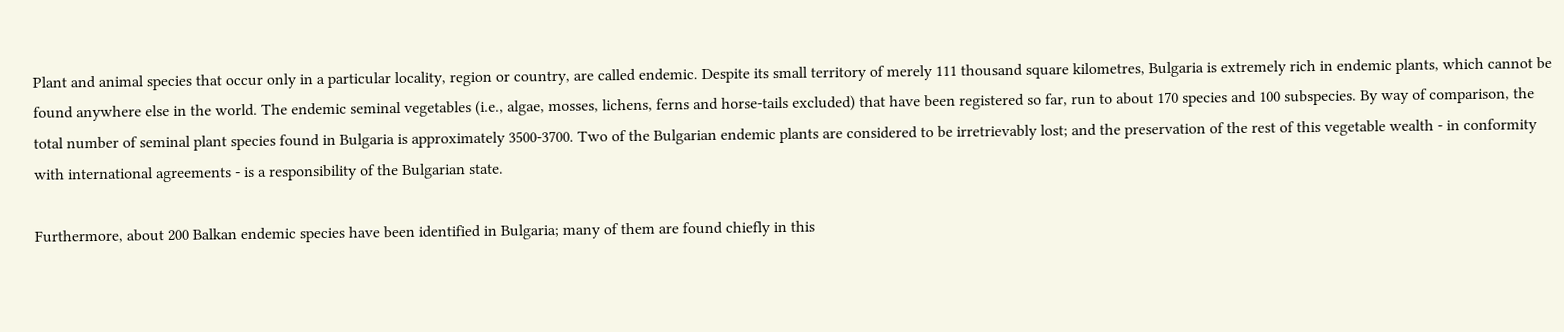Plant and animal species that occur only in a particular locality, region or country, are called endemic. Despite its small territory of merely 111 thousand square kilometres, Bulgaria is extremely rich in endemic plants, which cannot be found anywhere else in the world. The endemic seminal vegetables (i.e., algae, mosses, lichens, ferns and horse-tails excluded) that have been registered so far, run to about 170 species and 100 subspecies. By way of comparison, the total number of seminal plant species found in Bulgaria is approximately 3500-3700. Two of the Bulgarian endemic plants are considered to be irretrievably lost; and the preservation of the rest of this vegetable wealth - in conformity with international agreements - is a responsibility of the Bulgarian state.

Furthermore, about 200 Balkan endemic species have been identified in Bulgaria; many of them are found chiefly in this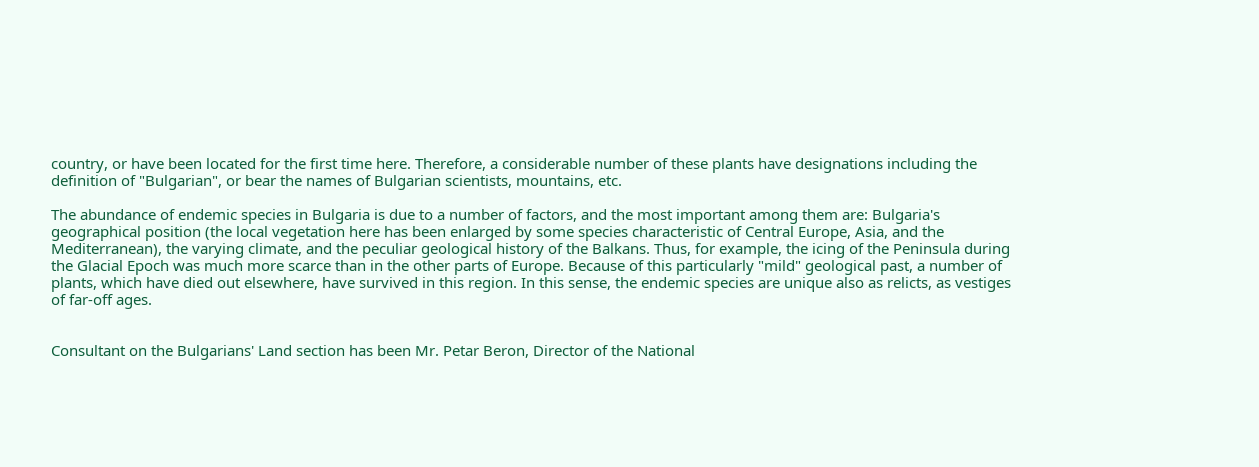country, or have been located for the first time here. Therefore, a considerable number of these plants have designations including the definition of "Bulgarian", or bear the names of Bulgarian scientists, mountains, etc.

The abundance of endemic species in Bulgaria is due to a number of factors, and the most important among them are: Bulgaria's geographical position (the local vegetation here has been enlarged by some species characteristic of Central Europe, Asia, and the Mediterranean), the varying climate, and the peculiar geological history of the Balkans. Thus, for example, the icing of the Peninsula during the Glacial Epoch was much more scarce than in the other parts of Europe. Because of this particularly "mild" geological past, a number of plants, which have died out elsewhere, have survived in this region. In this sense, the endemic species are unique also as relicts, as vestiges of far-off ages.


Consultant on the Bulgarians' Land section has been Mr. Petar Beron, Director of the National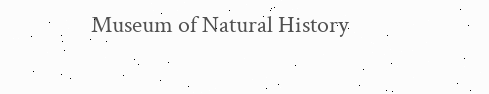Museum of Natural History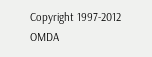Copyright 1997-2012 OMDA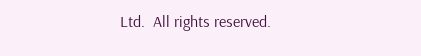Ltd.  All rights reserved.